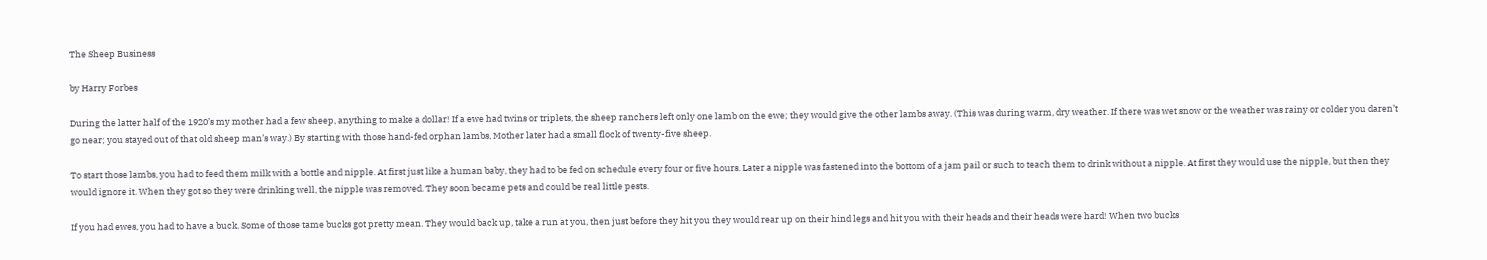The Sheep Business

by Harry Forbes

During the latter half of the 1920’s my mother had a few sheep, anything to make a dollar! If a ewe had twins or triplets, the sheep ranchers left only one lamb on the ewe; they would give the other lambs away. (This was during warm, dry weather. If there was wet snow or the weather was rainy or colder you daren’t go near; you stayed out of that old sheep man’s way.) By starting with those hand-fed orphan lambs, Mother later had a small flock of twenty-five sheep.

To start those lambs, you had to feed them milk with a bottle and nipple. At first just like a human baby, they had to be fed on schedule every four or five hours. Later a nipple was fastened into the bottom of a jam pail or such to teach them to drink without a nipple. At first they would use the nipple, but then they would ignore it. When they got so they were drinking well, the nipple was removed. They soon became pets and could be real little pests.

If you had ewes, you had to have a buck. Some of those tame bucks got pretty mean. They would back up, take a run at you, then just before they hit you they would rear up on their hind legs and hit you with their heads and their heads were hard! When two bucks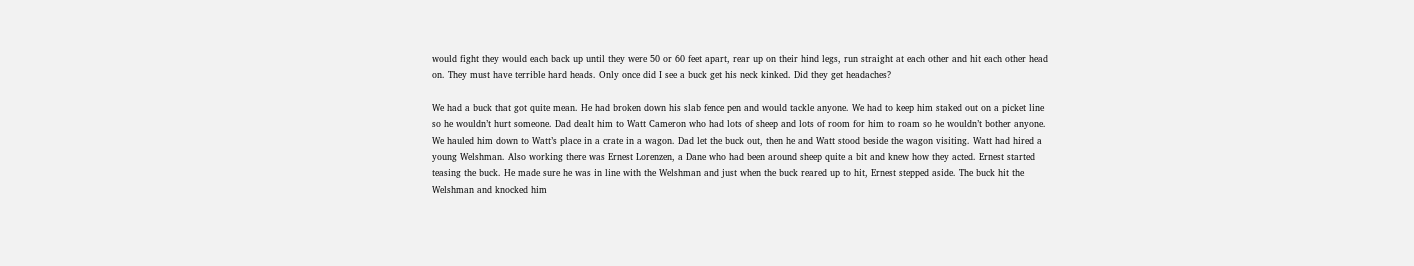would fight they would each back up until they were 50 or 60 feet apart, rear up on their hind legs, run straight at each other and hit each other head on. They must have terrible hard heads. Only once did I see a buck get his neck kinked. Did they get headaches?

We had a buck that got quite mean. He had broken down his slab fence pen and would tackle anyone. We had to keep him staked out on a picket line so he wouldn’t hurt someone. Dad dealt him to Watt Cameron who had lots of sheep and lots of room for him to roam so he wouldn’t bother anyone. We hauled him down to Watt’s place in a crate in a wagon. Dad let the buck out, then he and Watt stood beside the wagon visiting. Watt had hired a young Welshman. Also working there was Ernest Lorenzen, a Dane who had been around sheep quite a bit and knew how they acted. Ernest started teasing the buck. He made sure he was in line with the Welshman and just when the buck reared up to hit, Ernest stepped aside. The buck hit the Welshman and knocked him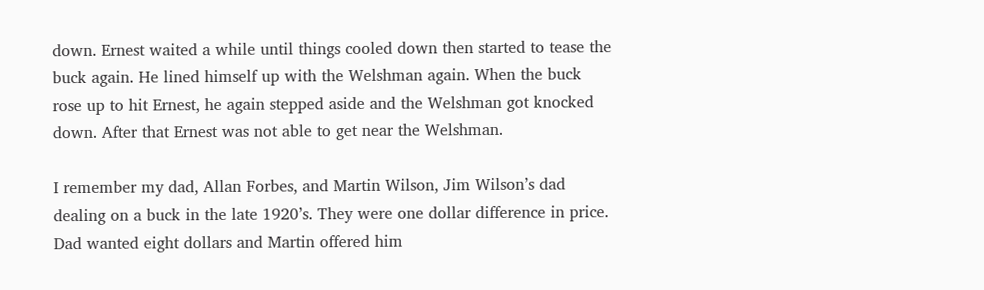down. Ernest waited a while until things cooled down then started to tease the buck again. He lined himself up with the Welshman again. When the buck rose up to hit Ernest, he again stepped aside and the Welshman got knocked down. After that Ernest was not able to get near the Welshman.

I remember my dad, Allan Forbes, and Martin Wilson, Jim Wilson’s dad dealing on a buck in the late 1920’s. They were one dollar difference in price. Dad wanted eight dollars and Martin offered him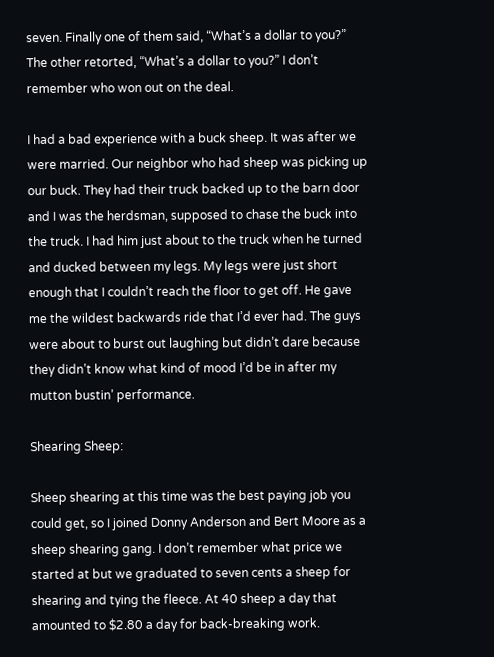seven. Finally one of them said, “What’s a dollar to you?” The other retorted, “What’s a dollar to you?” I don’t remember who won out on the deal.

I had a bad experience with a buck sheep. It was after we were married. Our neighbor who had sheep was picking up our buck. They had their truck backed up to the barn door and I was the herdsman, supposed to chase the buck into the truck. I had him just about to the truck when he turned and ducked between my legs. My legs were just short enough that I couldn’t reach the floor to get off. He gave me the wildest backwards ride that I’d ever had. The guys were about to burst out laughing but didn’t dare because they didn’t know what kind of mood I’d be in after my mutton bustin’ performance.

Shearing Sheep:

Sheep shearing at this time was the best paying job you could get, so I joined Donny Anderson and Bert Moore as a sheep shearing gang. I don’t remember what price we started at but we graduated to seven cents a sheep for shearing and tying the fleece. At 40 sheep a day that amounted to $2.80 a day for back-breaking work.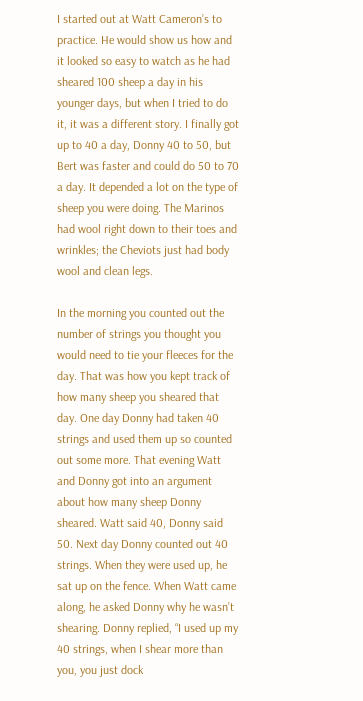I started out at Watt Cameron’s to practice. He would show us how and it looked so easy to watch as he had sheared 100 sheep a day in his younger days, but when I tried to do it, it was a different story. I finally got up to 40 a day, Donny 40 to 50, but Bert was faster and could do 50 to 70 a day. It depended a lot on the type of sheep you were doing. The Marinos had wool right down to their toes and wrinkles; the Cheviots just had body wool and clean legs.

In the morning you counted out the number of strings you thought you would need to tie your fleeces for the day. That was how you kept track of how many sheep you sheared that day. One day Donny had taken 40 strings and used them up so counted out some more. That evening Watt and Donny got into an argument about how many sheep Donny sheared. Watt said 40, Donny said 50. Next day Donny counted out 40 strings. When they were used up, he sat up on the fence. When Watt came along, he asked Donny why he wasn’t shearing. Donny replied, “I used up my 40 strings, when I shear more than you, you just dock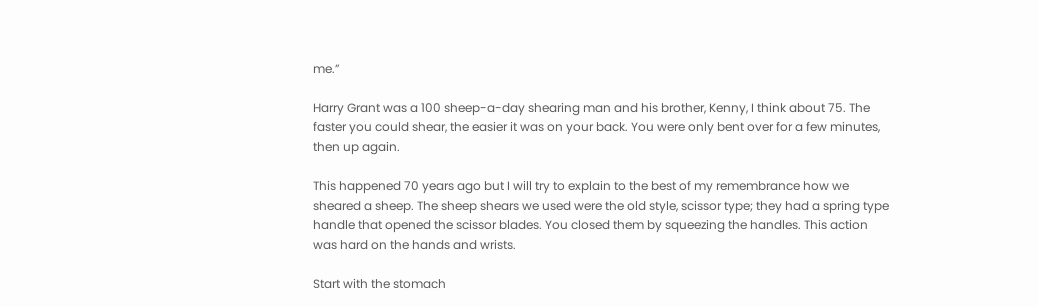me.”

Harry Grant was a 100 sheep-a-day shearing man and his brother, Kenny, I think about 75. The faster you could shear, the easier it was on your back. You were only bent over for a few minutes, then up again.

This happened 70 years ago but I will try to explain to the best of my remembrance how we sheared a sheep. The sheep shears we used were the old style, scissor type; they had a spring type handle that opened the scissor blades. You closed them by squeezing the handles. This action was hard on the hands and wrists.

Start with the stomach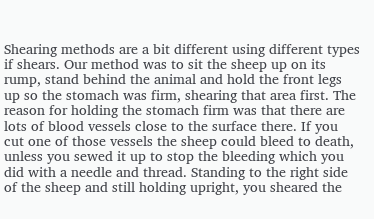Shearing methods are a bit different using different types if shears. Our method was to sit the sheep up on its rump, stand behind the animal and hold the front legs up so the stomach was firm, shearing that area first. The reason for holding the stomach firm was that there are lots of blood vessels close to the surface there. If you cut one of those vessels the sheep could bleed to death, unless you sewed it up to stop the bleeding which you did with a needle and thread. Standing to the right side of the sheep and still holding upright, you sheared the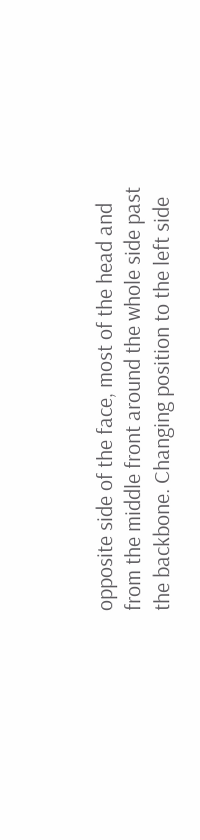opposite side of the face, most of the head and from the middle front around the whole side past the backbone. Changing position to the left side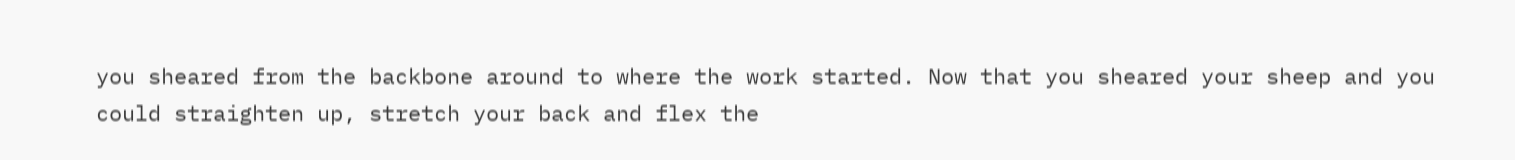you sheared from the backbone around to where the work started. Now that you sheared your sheep and you could straighten up, stretch your back and flex the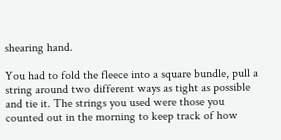shearing hand.

You had to fold the fleece into a square bundle, pull a string around two different ways as tight as possible and tie it. The strings you used were those you counted out in the morning to keep track of how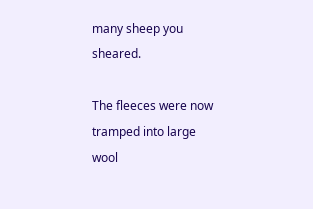many sheep you sheared.

The fleeces were now tramped into large wool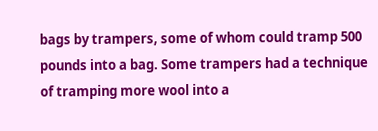bags by trampers, some of whom could tramp 500 pounds into a bag. Some trampers had a technique of tramping more wool into a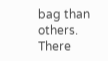bag than others. There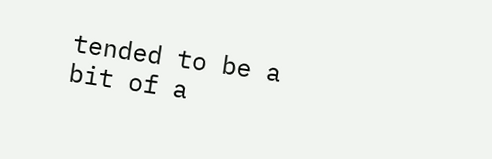tended to be a bit of a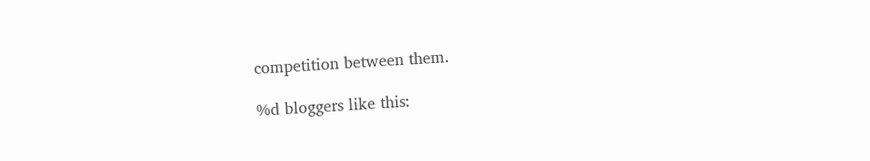competition between them.

%d bloggers like this: